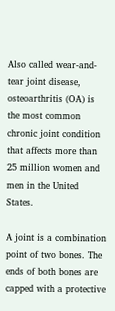Also called wear-and-tear joint disease, osteoarthritis (OA) is the most common chronic joint condition that affects more than 25 million women and men in the United States.

A joint is a combination point of two bones. The ends of both bones are capped with a protective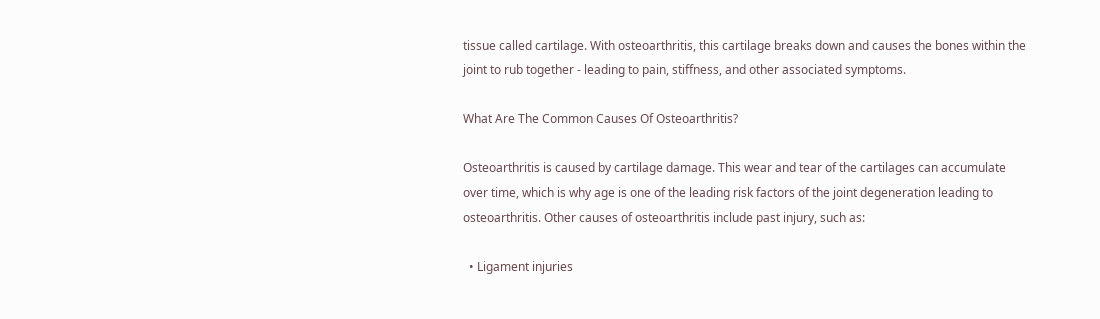tissue called cartilage. With osteoarthritis, this cartilage breaks down and causes the bones within the joint to rub together - leading to pain, stiffness, and other associated symptoms.

What Are The Common Causes Of Osteoarthritis?

Osteoarthritis is caused by cartilage damage. This wear and tear of the cartilages can accumulate over time, which is why age is one of the leading risk factors of the joint degeneration leading to osteoarthritis. Other causes of osteoarthritis include past injury, such as:

  • Ligament injuries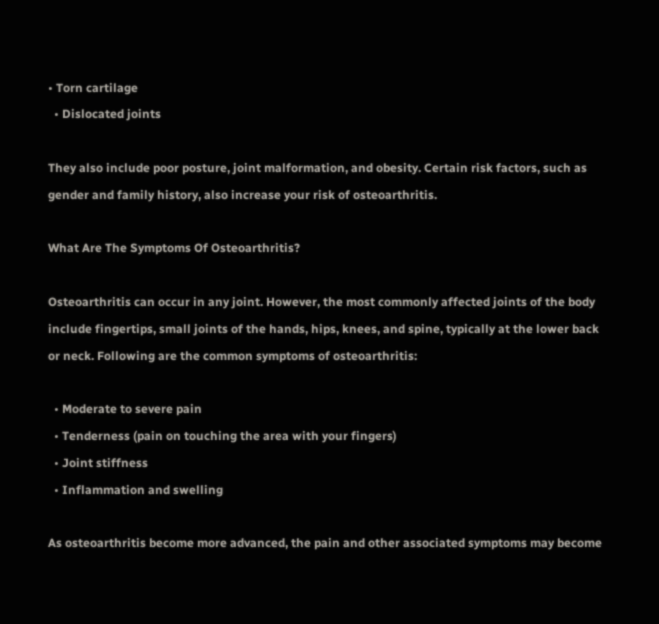• Torn cartilage
  • Dislocated joints

They also include poor posture, joint malformation, and obesity. Certain risk factors, such as gender and family history, also increase your risk of osteoarthritis.

What Are The Symptoms Of Osteoarthritis?

Osteoarthritis can occur in any joint. However, the most commonly affected joints of the body include fingertips, small joints of the hands, hips, knees, and spine, typically at the lower back or neck. Following are the common symptoms of osteoarthritis:

  • Moderate to severe pain
  • Tenderness (pain on touching the area with your fingers)
  • Joint stiffness
  • Inflammation and swelling

As osteoarthritis become more advanced, the pain and other associated symptoms may become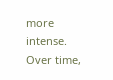more intense. Over time,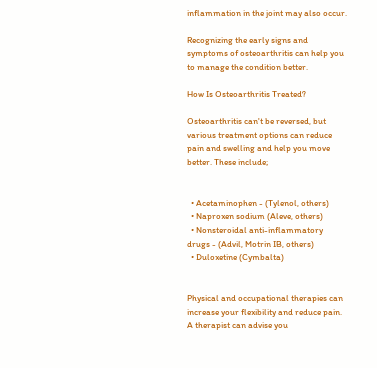inflammation in the joint may also occur.

Recognizing the early signs and symptoms of osteoarthritis can help you to manage the condition better.

How Is Osteoarthritis Treated?

Osteoarthritis can't be reversed, but various treatment options can reduce pain and swelling and help you move better. These include;


  • Acetaminophen - (Tylenol, others)
  • Naproxen sodium (Aleve, others)
  • Nonsteroidal anti-inflammatory drugs - (Advil, Motrin IB, others)
  • Duloxetine (Cymbalta)


Physical and occupational therapies can increase your flexibility and reduce pain. A therapist can advise you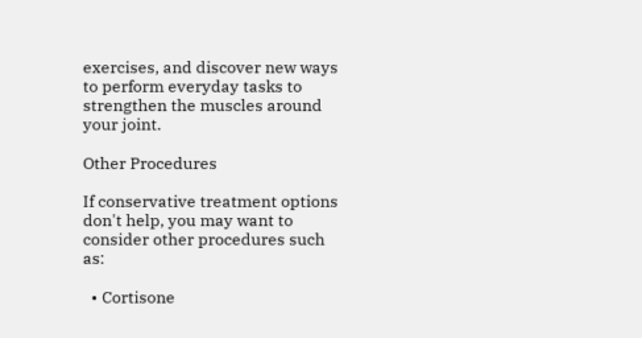exercises, and discover new ways to perform everyday tasks to strengthen the muscles around your joint.

Other Procedures

If conservative treatment options don't help, you may want to consider other procedures such as:

  • Cortisone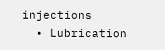injections
  • Lubrication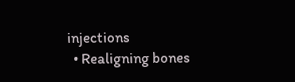injections
  • Realigning bones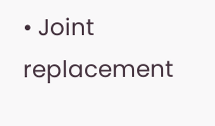• Joint replacement